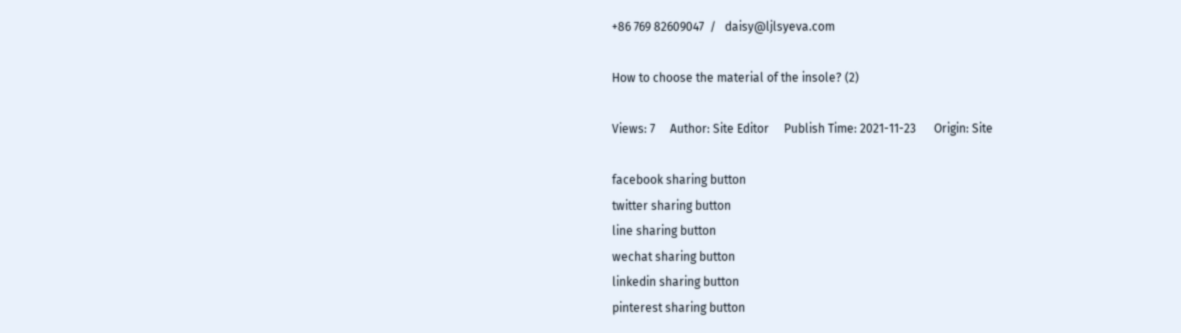+86 769 82609047  /   daisy@ljlsyeva.com

How to choose the material of the insole? (2)

Views: 7     Author: Site Editor     Publish Time: 2021-11-23      Origin: Site

facebook sharing button
twitter sharing button
line sharing button
wechat sharing button
linkedin sharing button
pinterest sharing button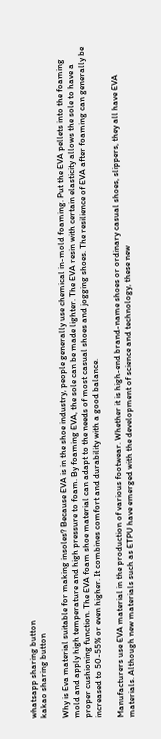whatsapp sharing button
kakao sharing button

Why is Eva material suitable for making insoles? Because EVA is in the shoe industry, people generally use chemical in-mold foaming. Put the EVA pellets into the foaming mold and apply high temperature and high pressure to foam. By foaming EVA, the sole can be made lighter. The EVA resin with certain elasticity allows the sole to have a proper cushioning function. The EVA foam shoe material can adapt to the needs of most casual shoes and jogging shoes. The resilience of EVA after foaming can generally be increased to 50-55% or even higher. It combines comfort and durability with a good balance.

Manufacturers use EVA material in the production of various footwear. Whether it is high-end brand-name shoes or ordinary casual shoes, slippers, they all have EVA materials. Although new materials such as ETPU have emerged with the development of science and technology, these new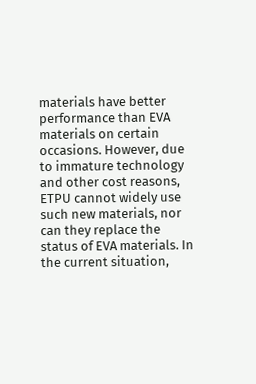materials have better performance than EVA materials on certain occasions. However, due to immature technology and other cost reasons, ETPU cannot widely use such new materials, nor can they replace the status of EVA materials. In the current situation,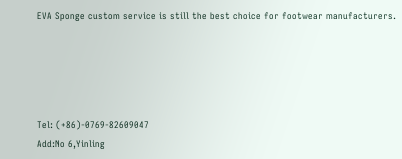EVA Sponge custom service is still the best choice for footwear manufacturers.





Tel: (+86)-0769-82609047
Add:No 6,Yinling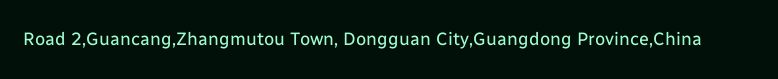Road 2,Guancang,Zhangmutou Town, Dongguan City,Guangdong Province,China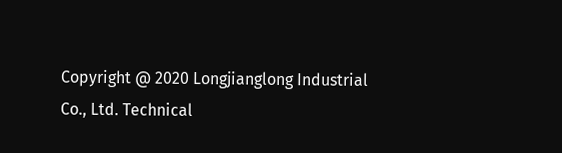Copyright @ 2020 Longjianglong Industrial Co., Ltd. Technical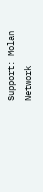Support: Molan Network